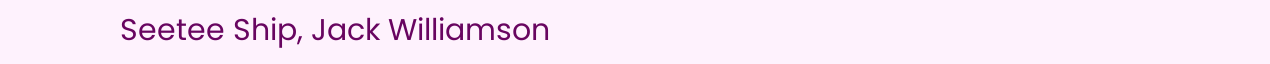Seetee Ship, Jack Williamson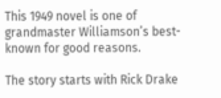This 1949 novel is one of grandmaster Williamson’s best-known for good reasons.

The story starts with Rick Drake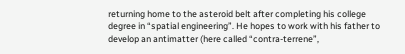returning home to the asteroid belt after completing his college degree in “spatial engineering”. He hopes to work with his father to develop an antimatter (here called “contra-terrene”,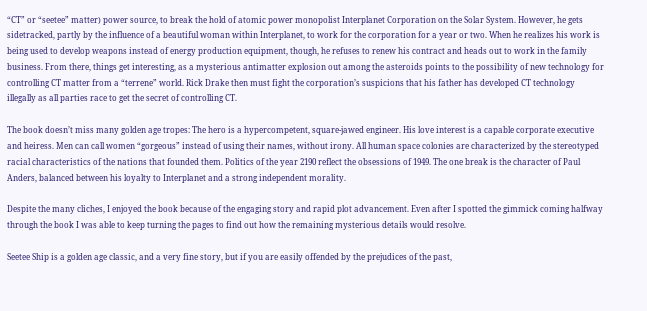“CT” or “seetee” matter) power source, to break the hold of atomic power monopolist Interplanet Corporation on the Solar System. However, he gets sidetracked, partly by the influence of a beautiful woman within Interplanet, to work for the corporation for a year or two. When he realizes his work is being used to develop weapons instead of energy production equipment, though, he refuses to renew his contract and heads out to work in the family business. From there, things get interesting, as a mysterious antimatter explosion out among the asteroids points to the possibility of new technology for controlling CT matter from a “terrene” world. Rick Drake then must fight the corporation’s suspicions that his father has developed CT technology illegally as all parties race to get the secret of controlling CT.

The book doesn’t miss many golden age tropes: The hero is a hypercompetent, square-jawed engineer. His love interest is a capable corporate executive and heiress. Men can call women “gorgeous” instead of using their names, without irony. All human space colonies are characterized by the stereotyped racial characteristics of the nations that founded them. Politics of the year 2190 reflect the obsessions of 1949. The one break is the character of Paul Anders, balanced between his loyalty to Interplanet and a strong independent morality.

Despite the many cliches, I enjoyed the book because of the engaging story and rapid plot advancement. Even after I spotted the gimmick coming halfway through the book I was able to keep turning the pages to find out how the remaining mysterious details would resolve.

Seetee Ship is a golden age classic, and a very fine story, but if you are easily offended by the prejudices of the past,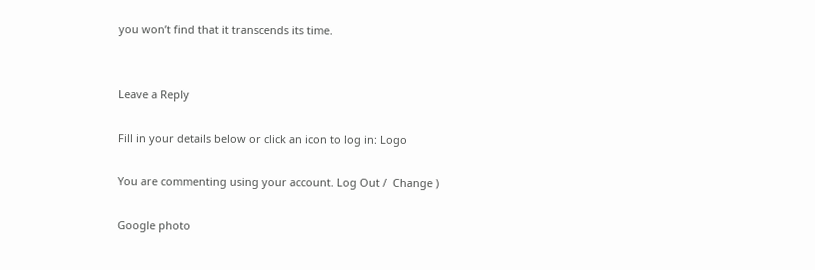you won’t find that it transcends its time.


Leave a Reply

Fill in your details below or click an icon to log in: Logo

You are commenting using your account. Log Out /  Change )

Google photo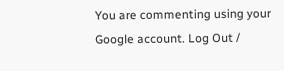You are commenting using your Google account. Log Out /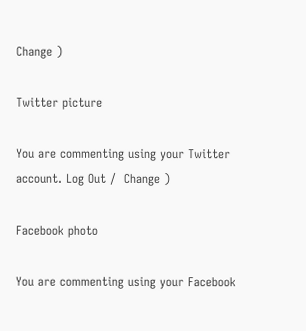Change )

Twitter picture

You are commenting using your Twitter account. Log Out /  Change )

Facebook photo

You are commenting using your Facebook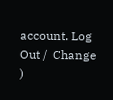account. Log Out /  Change )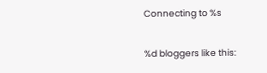Connecting to %s

%d bloggers like this: